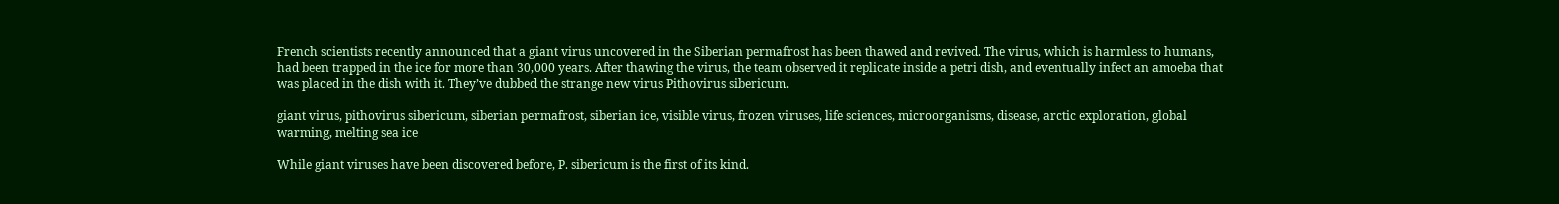French scientists recently announced that a giant virus uncovered in the Siberian permafrost has been thawed and revived. The virus, which is harmless to humans, had been trapped in the ice for more than 30,000 years. After thawing the virus, the team observed it replicate inside a petri dish, and eventually infect an amoeba that was placed in the dish with it. They’ve dubbed the strange new virus Pithovirus sibericum.

giant virus, pithovirus sibericum, siberian permafrost, siberian ice, visible virus, frozen viruses, life sciences, microorganisms, disease, arctic exploration, global warming, melting sea ice

While giant viruses have been discovered before, P. sibericum is the first of its kind.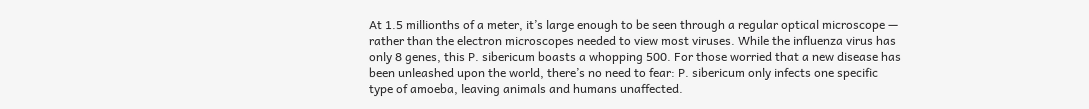At 1.5 millionths of a meter, it’s large enough to be seen through a regular optical microscope — rather than the electron microscopes needed to view most viruses. While the influenza virus has only 8 genes, this P. sibericum boasts a whopping 500. For those worried that a new disease has been unleashed upon the world, there’s no need to fear: P. sibericum only infects one specific type of amoeba, leaving animals and humans unaffected.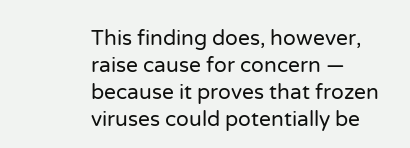This finding does, however, raise cause for concern — because it proves that frozen viruses could potentially be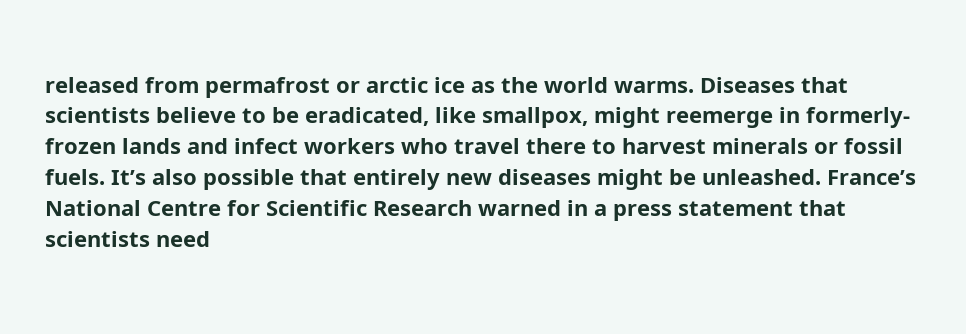released from permafrost or arctic ice as the world warms. Diseases that scientists believe to be eradicated, like smallpox, might reemerge in formerly-frozen lands and infect workers who travel there to harvest minerals or fossil fuels. It’s also possible that entirely new diseases might be unleashed. France’s National Centre for Scientific Research warned in a press statement that scientists need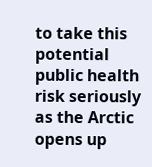to take this potential public health risk seriously as the Arctic opens up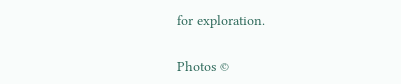for exploration.


Photos ©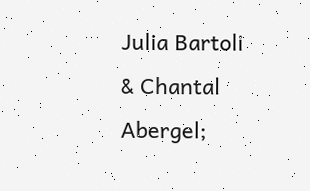Julia Bartoli & Chantal Abergel;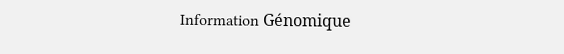Information Génomique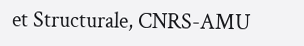et Structurale, CNRS-AMU